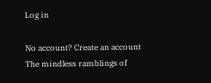Log in

No account? Create an account
The mindless ramblings of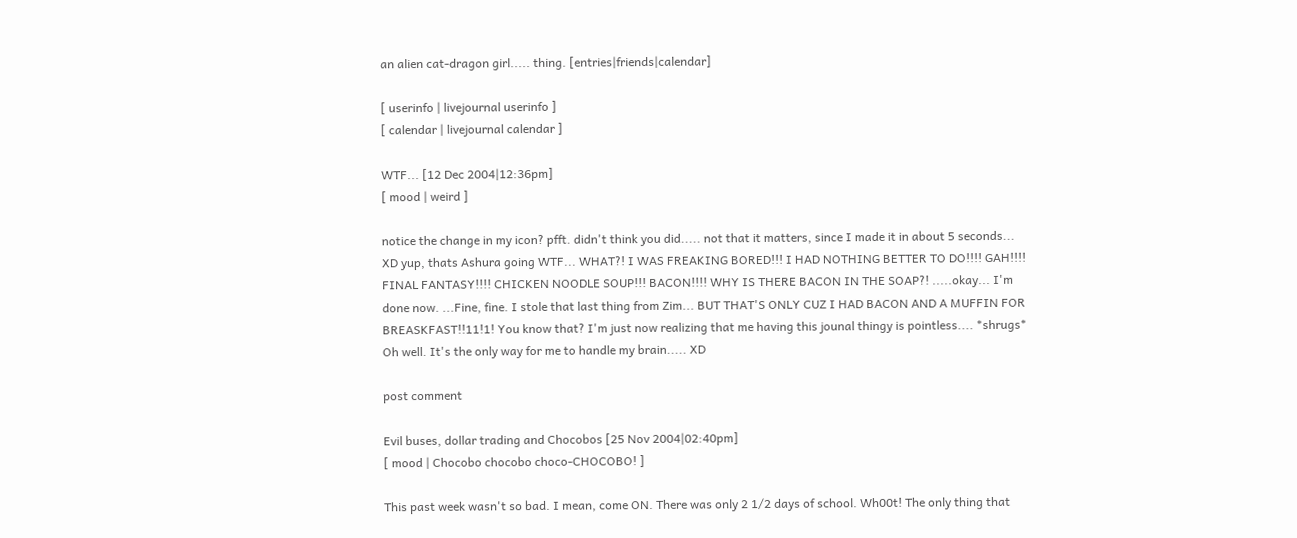an alien cat-dragon girl..... thing. [entries|friends|calendar]

[ userinfo | livejournal userinfo ]
[ calendar | livejournal calendar ]

WTF... [12 Dec 2004|12:36pm]
[ mood | weird ]

notice the change in my icon? pfft. didn't think you did..... not that it matters, since I made it in about 5 seconds... XD yup, thats Ashura going WTF... WHAT?! I WAS FREAKING BORED!!! I HAD NOTHING BETTER TO DO!!!! GAH!!!! FINAL FANTASY!!!! CHICKEN NOODLE SOUP!!! BACON!!!! WHY IS THERE BACON IN THE SOAP?! .....okay... I'm done now. ...Fine, fine. I stole that last thing from Zim... BUT THAT'S ONLY CUZ I HAD BACON AND A MUFFIN FOR BREASKFAST!!11!1! You know that? I'm just now realizing that me having this jounal thingy is pointless.... *shrugs* Oh well. It's the only way for me to handle my brain..... XD

post comment

Evil buses, dollar trading and Chocobos [25 Nov 2004|02:40pm]
[ mood | Chocobo chocobo choco-CHOCOBO! ]

This past week wasn't so bad. I mean, come ON. There was only 2 1/2 days of school. Wh00t! The only thing that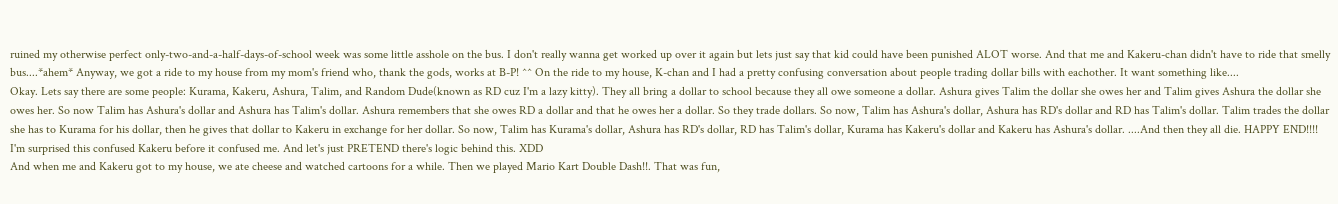ruined my otherwise perfect only-two-and-a-half-days-of-school week was some little asshole on the bus. I don't really wanna get worked up over it again but lets just say that kid could have been punished ALOT worse. And that me and Kakeru-chan didn't have to ride that smelly bus....*ahem* Anyway, we got a ride to my house from my mom's friend who, thank the gods, works at B-P! ^^ On the ride to my house, K-chan and I had a pretty confusing conversation about people trading dollar bills with eachother. It want something like....
Okay. Lets say there are some people: Kurama, Kakeru, Ashura, Talim, and Random Dude(known as RD cuz I'm a lazy kitty). They all bring a dollar to school because they all owe someone a dollar. Ashura gives Talim the dollar she owes her and Talim gives Ashura the dollar she owes her. So now Talim has Ashura's dollar and Ashura has Talim's dollar. Ashura remembers that she owes RD a dollar and that he owes her a dollar. So they trade dollars. So now, Talim has Ashura's dollar, Ashura has RD's dollar and RD has Talim's dollar. Talim trades the dollar she has to Kurama for his dollar, then he gives that dollar to Kakeru in exchange for her dollar. So now, Talim has Kurama's dollar, Ashura has RD's dollar, RD has Talim's dollar, Kurama has Kakeru's dollar and Kakeru has Ashura's dollar. ....And then they all die. HAPPY END!!!!
I'm surprised this confused Kakeru before it confused me. And let's just PRETEND there's logic behind this. XDD
And when me and Kakeru got to my house, we ate cheese and watched cartoons for a while. Then we played Mario Kart Double Dash!!. That was fun,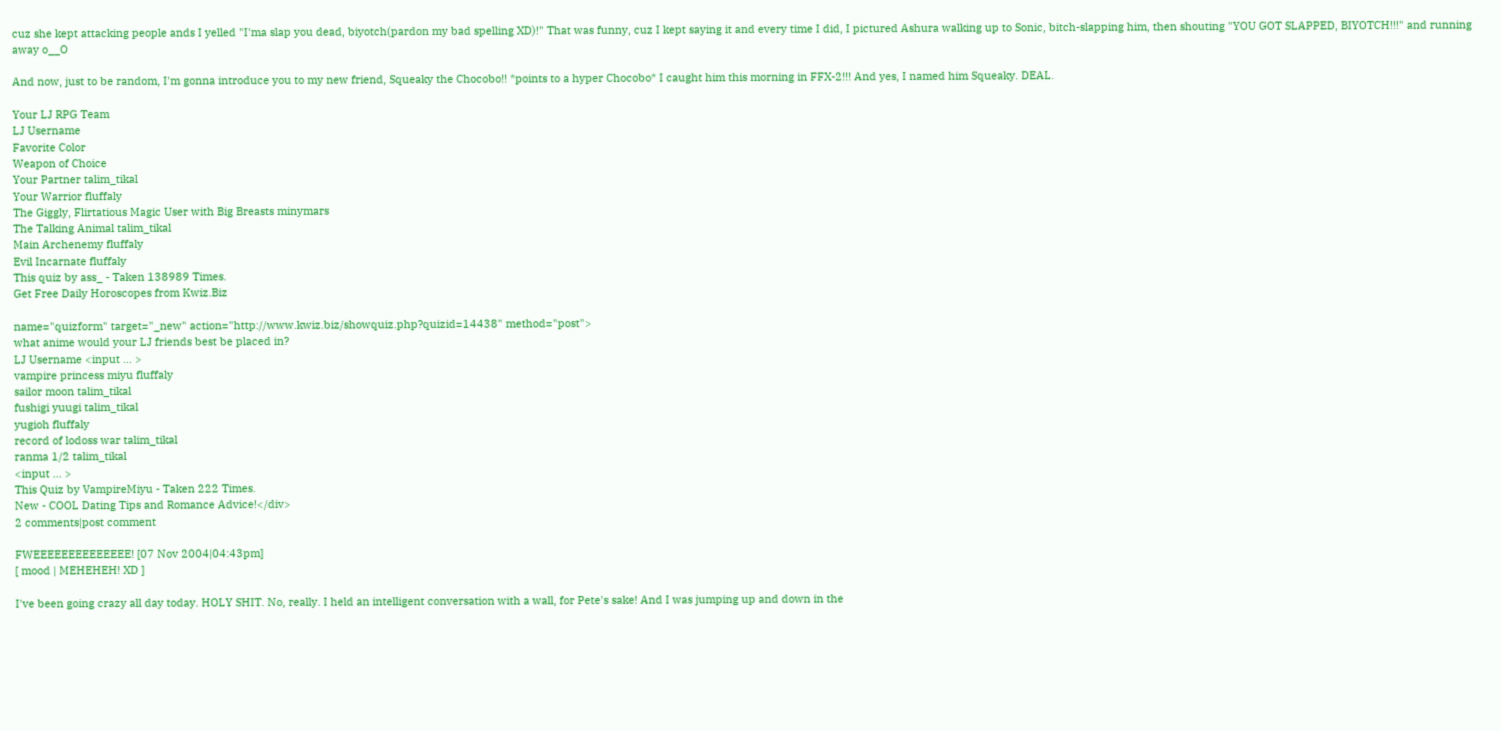cuz she kept attacking people ands I yelled "I'ma slap you dead, biyotch(pardon my bad spelling XD)!" That was funny, cuz I kept saying it and every time I did, I pictured Ashura walking up to Sonic, bitch-slapping him, then shouting "YOU GOT SLAPPED, BIYOTCH!!!" and running away o__O

And now, just to be random, I'm gonna introduce you to my new friend, Squeaky the Chocobo!! *points to a hyper Chocobo* I caught him this morning in FFX-2!!! And yes, I named him Squeaky. DEAL.

Your LJ RPG Team
LJ Username
Favorite Color
Weapon of Choice
Your Partner talim_tikal
Your Warrior fluffaly
The Giggly, Flirtatious Magic User with Big Breasts minymars
The Talking Animal talim_tikal
Main Archenemy fluffaly
Evil Incarnate fluffaly
This quiz by ass_ - Taken 138989 Times.
Get Free Daily Horoscopes from Kwiz.Biz

name="quizform" target="_new" action="http://www.kwiz.biz/showquiz.php?quizid=14438" method="post">
what anime would your LJ friends best be placed in?
LJ Username <input ... >
vampire princess miyu fluffaly
sailor moon talim_tikal
fushigi yuugi talim_tikal
yugioh fluffaly
record of lodoss war talim_tikal
ranma 1/2 talim_tikal
<input ... >
This Quiz by VampireMiyu - Taken 222 Times.
New - COOL Dating Tips and Romance Advice!</div>
2 comments|post comment

FWEEEEEEEEEEEEEE! [07 Nov 2004|04:43pm]
[ mood | MEHEHEH! XD ]

I've been going crazy all day today. HOLY SHIT. No, really. I held an intelligent conversation with a wall, for Pete's sake! And I was jumping up and down in the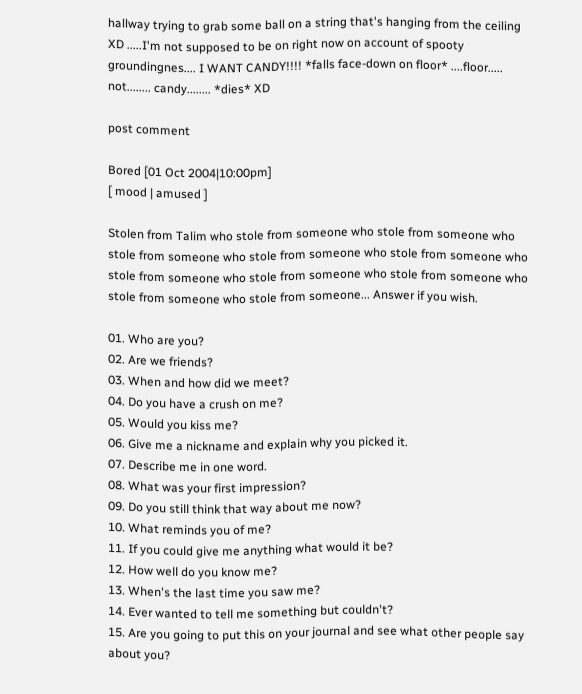hallway trying to grab some ball on a string that's hanging from the ceiling XD .....I'm not supposed to be on right now on account of spooty groundingnes.... I WANT CANDY!!!! *falls face-down on floor* ....floor..... not........ candy........ *dies* XD

post comment

Bored [01 Oct 2004|10:00pm]
[ mood | amused ]

Stolen from Talim who stole from someone who stole from someone who stole from someone who stole from someone who stole from someone who stole from someone who stole from someone who stole from someone who stole from someone who stole from someone... Answer if you wish.

01. Who are you?
02. Are we friends?
03. When and how did we meet?
04. Do you have a crush on me?
05. Would you kiss me?
06. Give me a nickname and explain why you picked it.
07. Describe me in one word.
08. What was your first impression?
09. Do you still think that way about me now?
10. What reminds you of me?
11. If you could give me anything what would it be?
12. How well do you know me?
13. When's the last time you saw me?
14. Ever wanted to tell me something but couldn't?
15. Are you going to put this on your journal and see what other people say about you?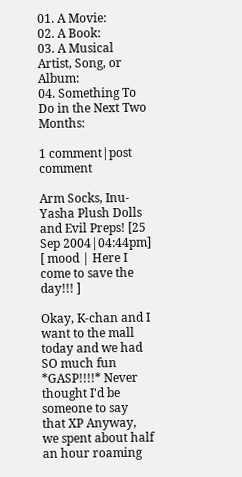01. A Movie:
02. A Book:
03. A Musical Artist, Song, or Album:
04. Something To Do in the Next Two Months:

1 comment|post comment

Arm Socks, Inu-Yasha Plush Dolls and Evil Preps! [25 Sep 2004|04:44pm]
[ mood | Here I come to save the day!!! ]

Okay, K-chan and I want to the mall today and we had SO much fun *GASP!!!!* Never thought I'd be someone to say that XP Anyway, we spent about half an hour roaming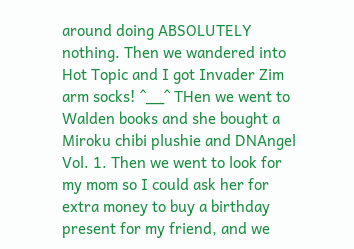around doing ABSOLUTELY nothing. Then we wandered into Hot Topic and I got Invader Zim arm socks! ^__^ THen we went to Walden books and she bought a Miroku chibi plushie and DNAngel Vol. 1. Then we went to look for my mom so I could ask her for extra money to buy a birthday present for my friend, and we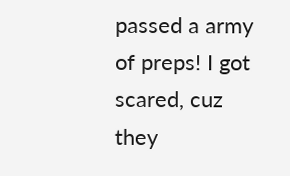passed a army of preps! I got scared, cuz they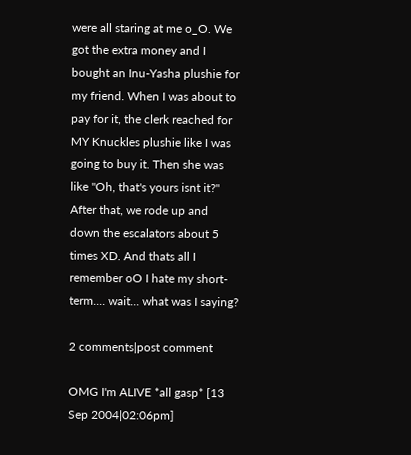were all staring at me o_O. We got the extra money and I bought an Inu-Yasha plushie for my friend. When I was about to pay for it, the clerk reached for MY Knuckles plushie like I was going to buy it. Then she was like "Oh, that's yours isnt it?" After that, we rode up and down the escalators about 5 times XD. And thats all I remember oO I hate my short-term.... wait... what was I saying?

2 comments|post comment

OMG I'm ALIVE *all gasp* [13 Sep 2004|02:06pm]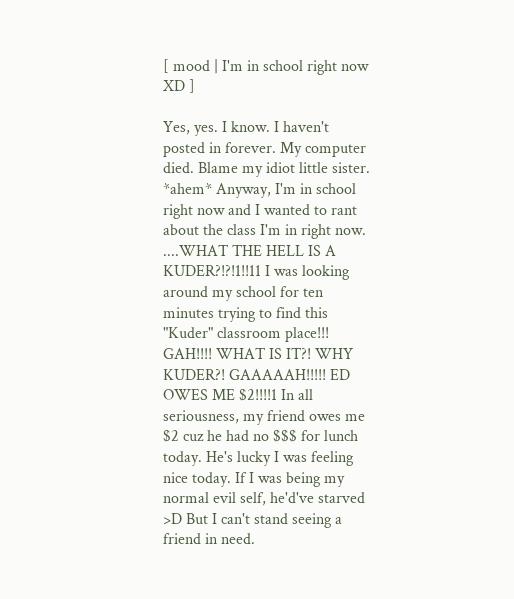[ mood | I'm in school right now XD ]

Yes, yes. I know. I haven't posted in forever. My computer died. Blame my idiot little sister. *ahem* Anyway, I'm in school right now and I wanted to rant about the class I'm in right now. ....WHAT THE HELL IS A KUDER?!?!1!!11 I was looking around my school for ten minutes trying to find this "Kuder" classroom place!!! GAH!!!! WHAT IS IT?! WHY KUDER?! GAAAAAH!!!!! ED OWES ME $2!!!!1 In all seriousness, my friend owes me $2 cuz he had no $$$ for lunch today. He's lucky I was feeling nice today. If I was being my normal evil self, he'd've starved >D But I can't stand seeing a friend in need.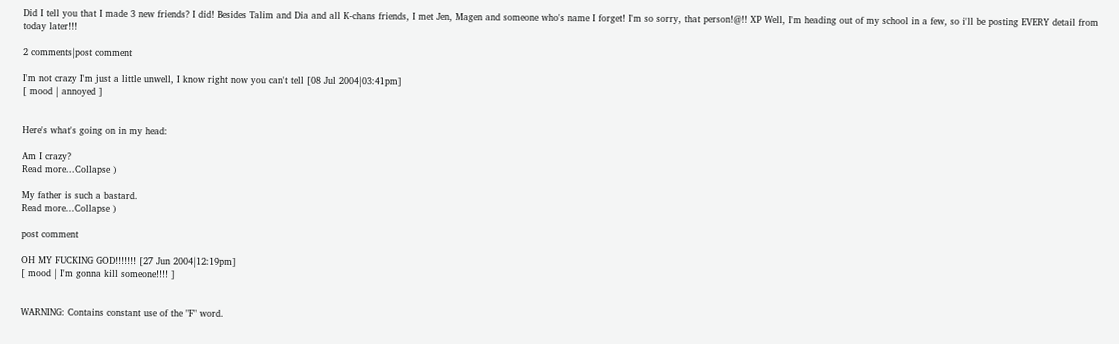Did I tell you that I made 3 new friends? I did! Besides Talim and Dia and all K-chans friends, I met Jen, Magen and someone who's name I forget! I'm so sorry, that person!@!! XP Well, I'm heading out of my school in a few, so i'll be posting EVERY detail from today later!!!

2 comments|post comment

I'm not crazy I'm just a little unwell, I know right now you can't tell [08 Jul 2004|03:41pm]
[ mood | annoyed ]


Here's what's going on in my head:

Am I crazy?
Read more...Collapse )

My father is such a bastard.
Read more...Collapse )

post comment

OH MY FUCKING GOD!!!!!!! [27 Jun 2004|12:19pm]
[ mood | I'm gonna kill someone!!!! ]


WARNING: Contains constant use of the "F" word.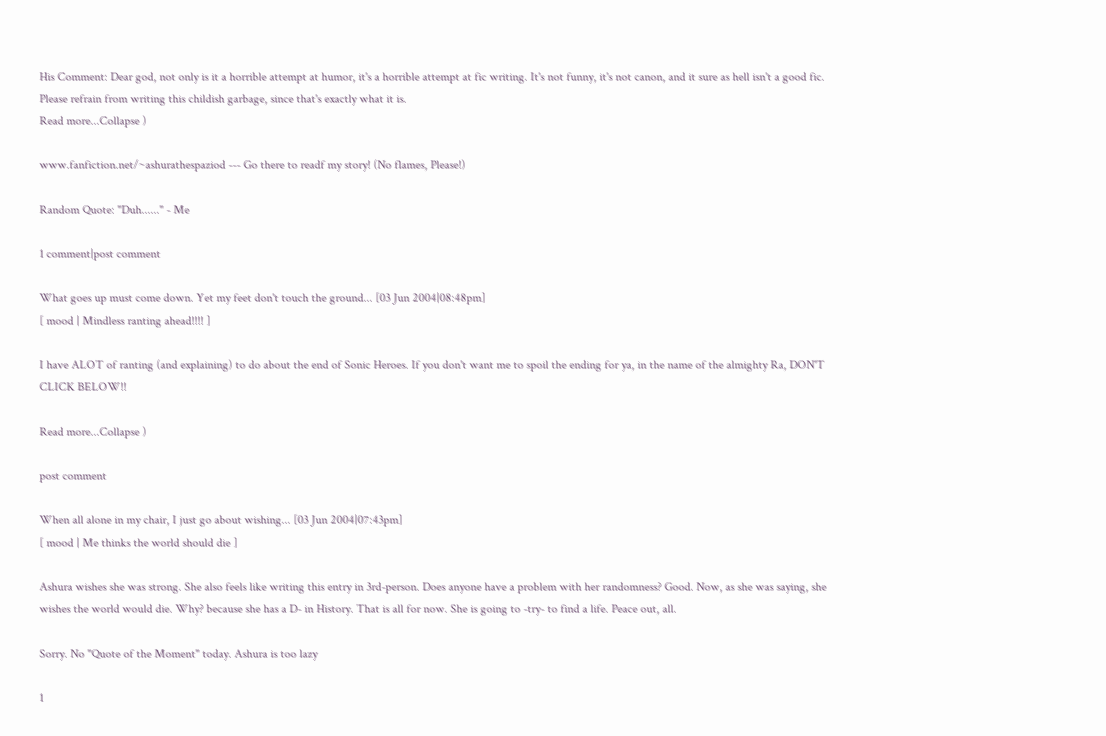His Comment: Dear god, not only is it a horrible attempt at humor, it's a horrible attempt at fic writing. It's not funny, it's not canon, and it sure as hell isn't a good fic. Please refrain from writing this childish garbage, since that's exactly what it is.
Read more...Collapse )

www.fanfiction.net/~ashurathespaziod --- Go there to readf my story! (No flames, Please!)

Random Quote: "Duh......" - Me

1 comment|post comment

What goes up must come down. Yet my feet don't touch the ground... [03 Jun 2004|08:48pm]
[ mood | Mindless ranting ahead!!!! ]

I have ALOT of ranting (and explaining) to do about the end of Sonic Heroes. If you don't want me to spoil the ending for ya, in the name of the almighty Ra, DON'T CLICK BELOW!!

Read more...Collapse )

post comment

When all alone in my chair, I just go about wishing... [03 Jun 2004|07:43pm]
[ mood | Me thinks the world should die ]

Ashura wishes she was strong. She also feels like writing this entry in 3rd-person. Does anyone have a problem with her randomness? Good. Now, as she was saying, she wishes the world would die. Why? because she has a D- in History. That is all for now. She is going to -try- to find a life. Peace out, all.

Sorry. No "Quote of the Moment" today. Ashura is too lazy

1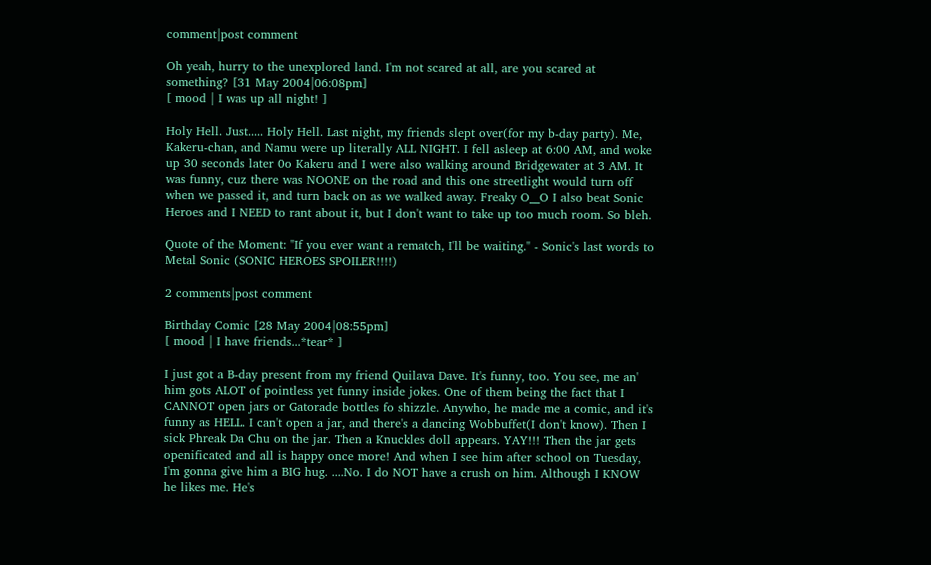comment|post comment

Oh yeah, hurry to the unexplored land. I'm not scared at all, are you scared at something? [31 May 2004|06:08pm]
[ mood | I was up all night! ]

Holy Hell. Just..... Holy Hell. Last night, my friends slept over(for my b-day party). Me, Kakeru-chan, and Namu were up literally ALL NIGHT. I fell asleep at 6:00 AM, and woke up 30 seconds later 0o Kakeru and I were also walking around Bridgewater at 3 AM. It was funny, cuz there was NOONE on the road and this one streetlight would turn off when we passed it, and turn back on as we walked away. Freaky O__O I also beat Sonic Heroes and I NEED to rant about it, but I don't want to take up too much room. So bleh.

Quote of the Moment: "If you ever want a rematch, I'll be waiting." - Sonic's last words to Metal Sonic (SONIC HEROES SPOILER!!!!)

2 comments|post comment

Birthday Comic [28 May 2004|08:55pm]
[ mood | I have friends...*tear* ]

I just got a B-day present from my friend Quilava Dave. It's funny, too. You see, me an' him gots ALOT of pointless yet funny inside jokes. One of them being the fact that I CANNOT open jars or Gatorade bottles fo shizzle. Anywho, he made me a comic, and it's funny as HELL. I can't open a jar, and there's a dancing Wobbuffet(I don't know). Then I sick Phreak Da Chu on the jar. Then a Knuckles doll appears. YAY!!! Then the jar gets openificated and all is happy once more! And when I see him after school on Tuesday, I'm gonna give him a BIG hug. ....No. I do NOT have a crush on him. Although I KNOW he likes me. He's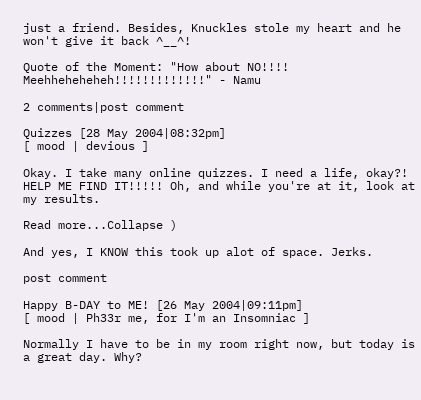just a friend. Besides, Knuckles stole my heart and he won't give it back ^__^!

Quote of the Moment: "How about NO!!!! Meehheheheheh!!!!!!!!!!!!!" - Namu

2 comments|post comment

Quizzes [28 May 2004|08:32pm]
[ mood | devious ]

Okay. I take many online quizzes. I need a life, okay?! HELP ME FIND IT!!!!! Oh, and while you're at it, look at my results.

Read more...Collapse )

And yes, I KNOW this took up alot of space. Jerks.

post comment

Happy B-DAY to ME! [26 May 2004|09:11pm]
[ mood | Ph33r me, for I'm an Insomniac ]

Normally I have to be in my room right now, but today is a great day. Why?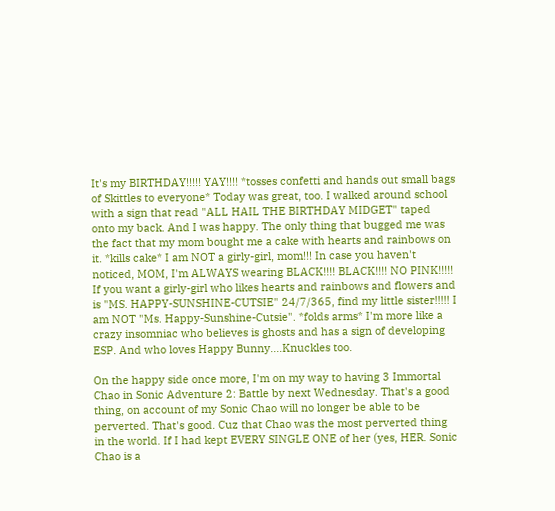It's my BIRTHDAY!!!!! YAY!!!! *tosses confetti and hands out small bags of Skittles to everyone* Today was great, too. I walked around school with a sign that read "ALL HAIL THE BIRTHDAY MIDGET" taped onto my back. And I was happy. The only thing that bugged me was the fact that my mom bought me a cake with hearts and rainbows on it. *kills cake* I am NOT a girly-girl, mom!!! In case you haven't noticed, MOM, I'm ALWAYS wearing BLACK!!!! BLACK!!!! NO PINK!!!!! If you want a girly-girl who likes hearts and rainbows and flowers and is "MS. HAPPY-SUNSHINE-CUTSIE" 24/7/365, find my little sister!!!!! I am NOT "Ms. Happy-Sunshine-Cutsie". *folds arms* I'm more like a crazy insomniac who believes is ghosts and has a sign of developing ESP. And who loves Happy Bunny....Knuckles too.

On the happy side once more, I'm on my way to having 3 Immortal Chao in Sonic Adventure 2: Battle by next Wednesday. That's a good thing, on account of my Sonic Chao will no longer be able to be perverted. That's good. Cuz that Chao was the most perverted thing in the world. If I had kept EVERY SINGLE ONE of her (yes, HER. Sonic Chao is a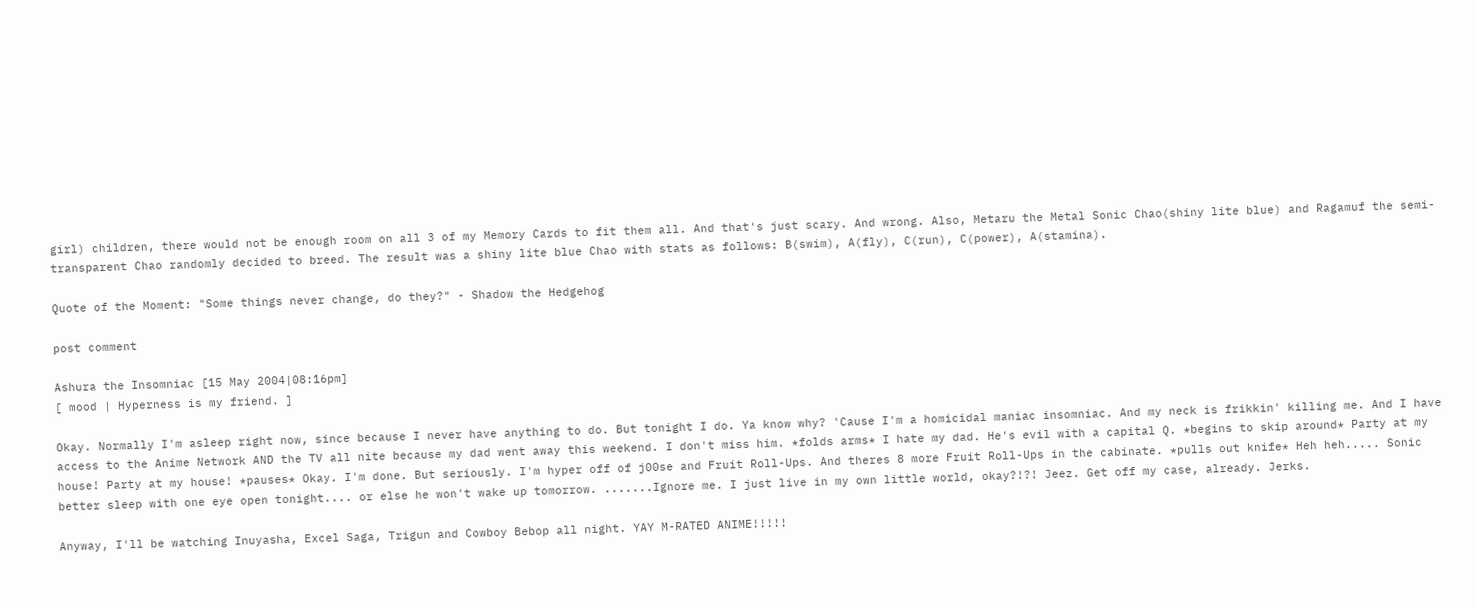girl) children, there would not be enough room on all 3 of my Memory Cards to fit them all. And that's just scary. And wrong. Also, Metaru the Metal Sonic Chao(shiny lite blue) and Ragamuf the semi-transparent Chao randomly decided to breed. The result was a shiny lite blue Chao with stats as follows: B(swim), A(fly), C(run), C(power), A(stamina).

Quote of the Moment: "Some things never change, do they?" - Shadow the Hedgehog

post comment

Ashura the Insomniac [15 May 2004|08:16pm]
[ mood | Hyperness is my friend. ]

Okay. Normally I'm asleep right now, since because I never have anything to do. But tonight I do. Ya know why? 'Cause I'm a homicidal maniac insomniac. And my neck is frikkin' killing me. And I have access to the Anime Network AND the TV all nite because my dad went away this weekend. I don't miss him. *folds arms* I hate my dad. He's evil with a capital Q. *begins to skip around* Party at my house! Party at my house! *pauses* Okay. I'm done. But seriously. I'm hyper off of j00se and Fruit Roll-Ups. And theres 8 more Fruit Roll-Ups in the cabinate. *pulls out knife* Heh heh..... Sonic better sleep with one eye open tonight.... or else he won't wake up tomorrow. .......Ignore me. I just live in my own little world, okay?!?! Jeez. Get off my case, already. Jerks.

Anyway, I'll be watching Inuyasha, Excel Saga, Trigun and Cowboy Bebop all night. YAY M-RATED ANIME!!!!!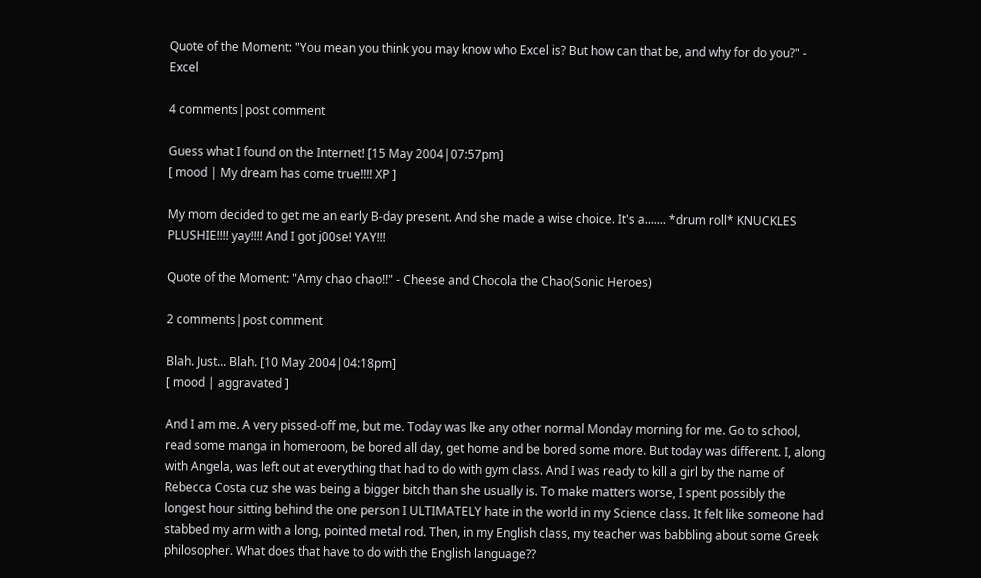Quote of the Moment: "You mean you think you may know who Excel is? But how can that be, and why for do you?" - Excel

4 comments|post comment

Guess what I found on the Internet! [15 May 2004|07:57pm]
[ mood | My dream has come true!!!! XP ]

My mom decided to get me an early B-day present. And she made a wise choice. It's a....... *drum roll* KNUCKLES PLUSHIE!!!! yay!!!! And I got j00se! YAY!!!

Quote of the Moment: "Amy chao chao!!" - Cheese and Chocola the Chao(Sonic Heroes)

2 comments|post comment

Blah. Just... Blah. [10 May 2004|04:18pm]
[ mood | aggravated ]

And I am me. A very pissed-off me, but me. Today was lke any other normal Monday morning for me. Go to school, read some manga in homeroom, be bored all day, get home and be bored some more. But today was different. I, along with Angela, was left out at everything that had to do with gym class. And I was ready to kill a girl by the name of Rebecca Costa cuz she was being a bigger bitch than she usually is. To make matters worse, I spent possibly the longest hour sitting behind the one person I ULTIMATELY hate in the world in my Science class. It felt like someone had stabbed my arm with a long, pointed metal rod. Then, in my English class, my teacher was babbling about some Greek philosopher. What does that have to do with the English language??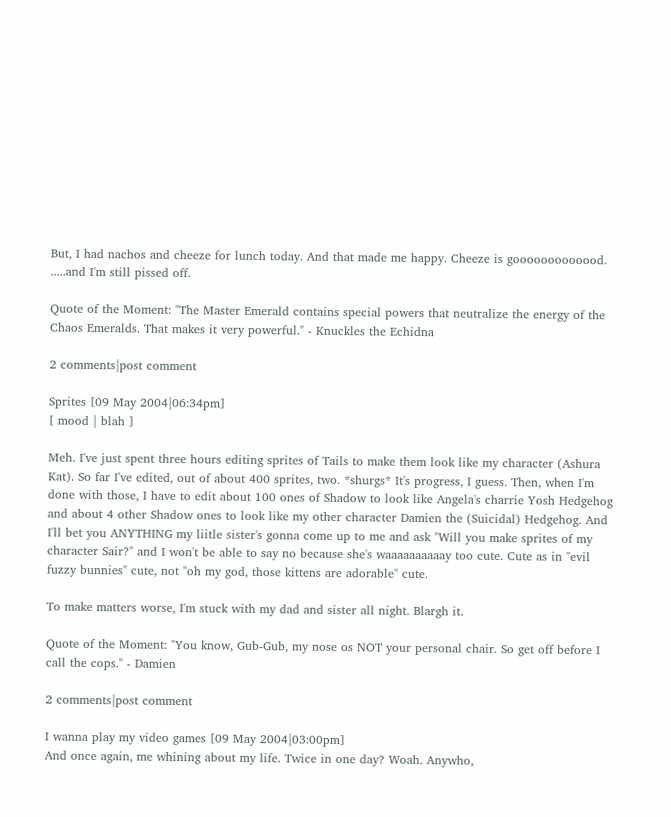But, I had nachos and cheeze for lunch today. And that made me happy. Cheeze is gooooooooooood. .....and I'm still pissed off.

Quote of the Moment: "The Master Emerald contains special powers that neutralize the energy of the Chaos Emeralds. That makes it very powerful." - Knuckles the Echidna

2 comments|post comment

Sprites [09 May 2004|06:34pm]
[ mood | blah ]

Meh. I've just spent three hours editing sprites of Tails to make them look like my character (Ashura Kat). So far I've edited, out of about 400 sprites, two. *shurgs* It's progress, I guess. Then, when I'm done with those, I have to edit about 100 ones of Shadow to look like Angela's charrie Yosh Hedgehog and about 4 other Shadow ones to look like my other character Damien the (Suicidal) Hedgehog. And I'll bet you ANYTHING my liitle sister's gonna come up to me and ask "Will you make sprites of my character Sair?" and I won't be able to say no because she's waaaaaaaaaay too cute. Cute as in "evil fuzzy bunnies" cute, not "oh my god, those kittens are adorable" cute.

To make matters worse, I'm stuck with my dad and sister all night. Blargh it.

Quote of the Moment: "You know, Gub-Gub, my nose os NOT your personal chair. So get off before I call the cops." - Damien

2 comments|post comment

I wanna play my video games [09 May 2004|03:00pm]
And once again, me whining about my life. Twice in one day? Woah. Anywho,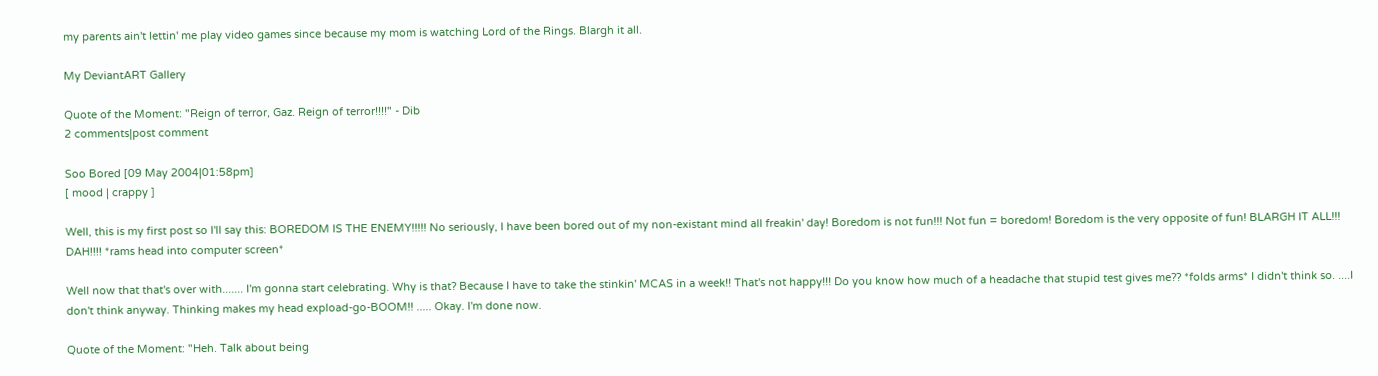my parents ain't lettin' me play video games since because my mom is watching Lord of the Rings. Blargh it all.

My DeviantART Gallery

Quote of the Moment: "Reign of terror, Gaz. Reign of terror!!!!" - Dib
2 comments|post comment

Soo Bored [09 May 2004|01:58pm]
[ mood | crappy ]

Well, this is my first post so I'll say this: BOREDOM IS THE ENEMY!!!!! No seriously, I have been bored out of my non-existant mind all freakin' day! Boredom is not fun!!! Not fun = boredom! Boredom is the very opposite of fun! BLARGH IT ALL!!! DAH!!!! *rams head into computer screen*

Well now that that's over with....... I'm gonna start celebrating. Why is that? Because I have to take the stinkin' MCAS in a week!! That's not happy!!! Do you know how much of a headache that stupid test gives me?? *folds arms* I didn't think so. ....I don't think anyway. Thinking makes my head expload-go-BOOM!! ..... Okay. I'm done now.

Quote of the Moment: "Heh. Talk about being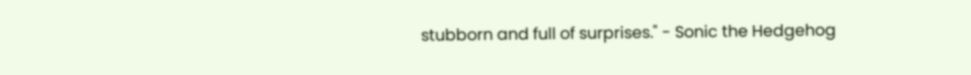stubborn and full of surprises." - Sonic the Hedgehog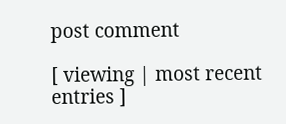post comment

[ viewing | most recent entries ]